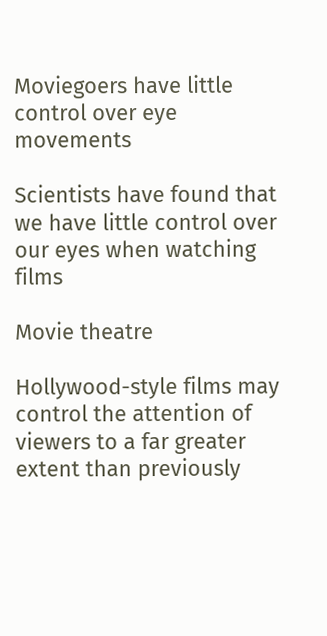Moviegoers have little control over eye movements

Scientists have found that we have little control over our eyes when watching films

Movie theatre

Hollywood-style films may control the attention of viewers to a far greater extent than previously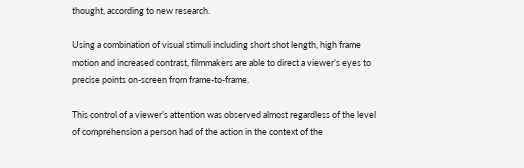thought, according to new research.

Using a combination of visual stimuli including short shot length, high frame motion and increased contrast, filmmakers are able to direct a viewer’s eyes to precise points on-screen from frame-to-frame.

This control of a viewer’s attention was observed almost regardless of the level of comprehension a person had of the action in the context of the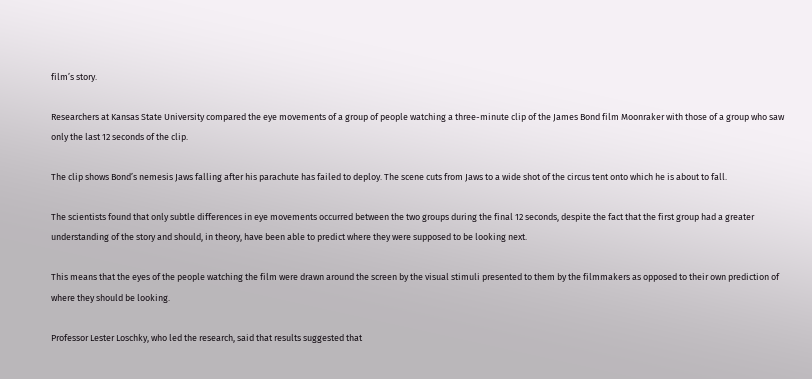film’s story.

Researchers at Kansas State University compared the eye movements of a group of people watching a three-minute clip of the James Bond film Moonraker with those of a group who saw only the last 12 seconds of the clip.

The clip shows Bond’s nemesis Jaws falling after his parachute has failed to deploy. The scene cuts from Jaws to a wide shot of the circus tent onto which he is about to fall.

The scientists found that only subtle differences in eye movements occurred between the two groups during the final 12 seconds, despite the fact that the first group had a greater understanding of the story and should, in theory, have been able to predict where they were supposed to be looking next.

This means that the eyes of the people watching the film were drawn around the screen by the visual stimuli presented to them by the filmmakers as opposed to their own prediction of where they should be looking.

Professor Lester Loschky, who led the research, said that results suggested that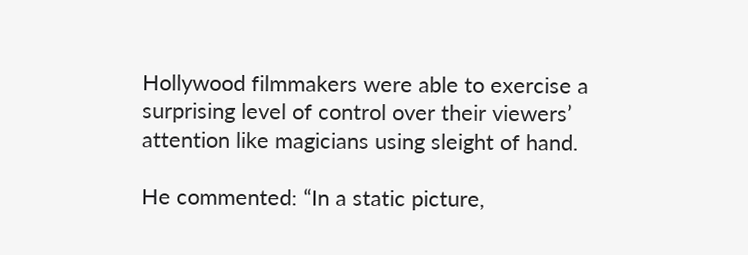Hollywood filmmakers were able to exercise a surprising level of control over their viewers’ attention like magicians using sleight of hand.

He commented: “In a static picture,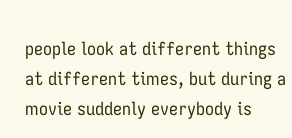people look at different things at different times, but during a movie suddenly everybody is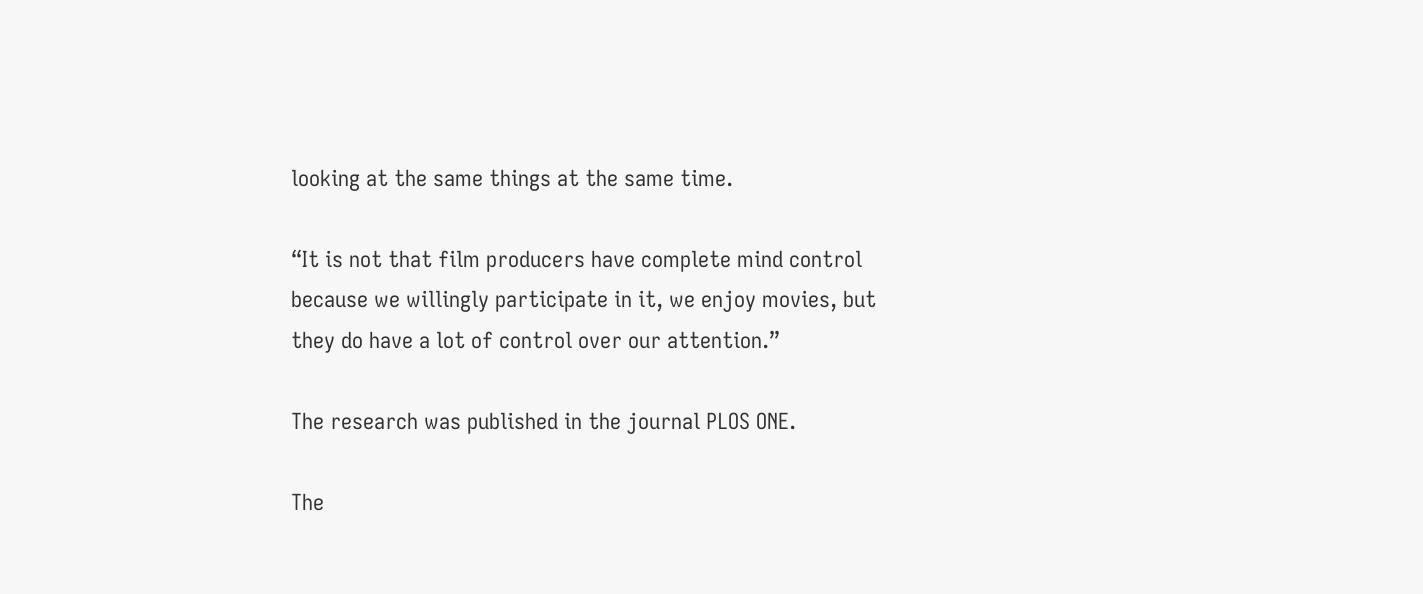looking at the same things at the same time.

“It is not that film producers have complete mind control because we willingly participate in it, we enjoy movies, but they do have a lot of control over our attention.”

The research was published in the journal PLOS ONE.

The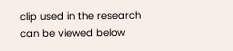clip used in the research can be viewed below